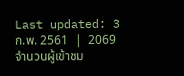Last updated: 3 ก.พ. 2561  |  2069 จำนวนผู้เข้าชม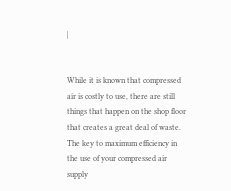|


While it is known that compressed air is costly to use, there are still things that happen on the shop floor that creates a great deal of waste. The key to maximum efficiency in the use of your compressed air supply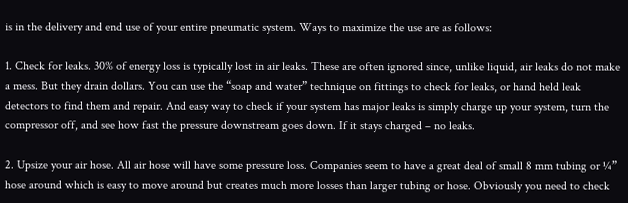is in the delivery and end use of your entire pneumatic system. Ways to maximize the use are as follows:

1. Check for leaks. 30% of energy loss is typically lost in air leaks. These are often ignored since, unlike liquid, air leaks do not make a mess. But they drain dollars. You can use the “soap and water” technique on fittings to check for leaks, or hand held leak detectors to find them and repair. And easy way to check if your system has major leaks is simply charge up your system, turn the compressor off, and see how fast the pressure downstream goes down. If it stays charged – no leaks.

2. Upsize your air hose. All air hose will have some pressure loss. Companies seem to have a great deal of small 8 mm tubing or ¼” hose around which is easy to move around but creates much more losses than larger tubing or hose. Obviously you need to check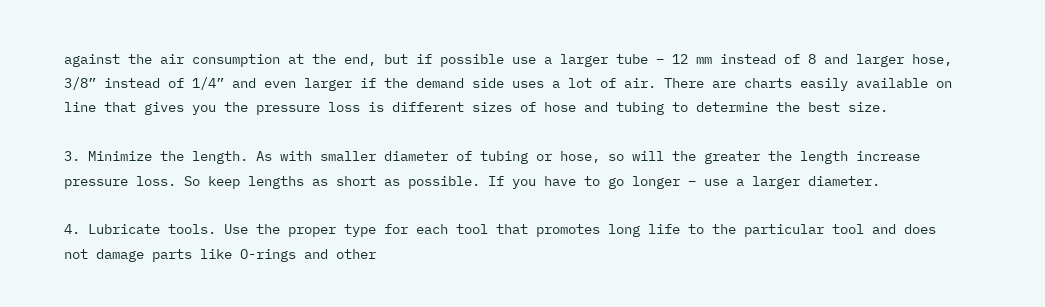against the air consumption at the end, but if possible use a larger tube – 12 mm instead of 8 and larger hose, 3/8” instead of 1/4” and even larger if the demand side uses a lot of air. There are charts easily available on line that gives you the pressure loss is different sizes of hose and tubing to determine the best size.

3. Minimize the length. As with smaller diameter of tubing or hose, so will the greater the length increase pressure loss. So keep lengths as short as possible. If you have to go longer – use a larger diameter.

4. Lubricate tools. Use the proper type for each tool that promotes long life to the particular tool and does not damage parts like O-rings and other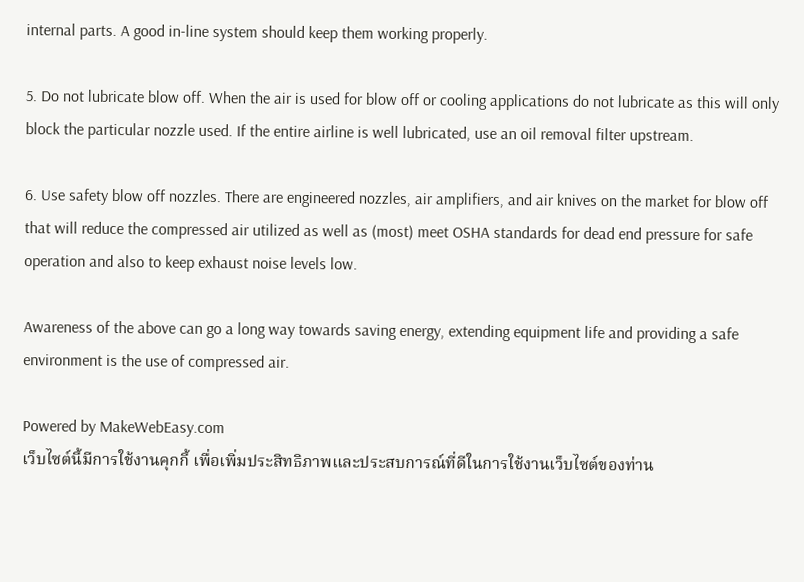internal parts. A good in-line system should keep them working properly.

5. Do not lubricate blow off. When the air is used for blow off or cooling applications do not lubricate as this will only block the particular nozzle used. If the entire airline is well lubricated, use an oil removal filter upstream.

6. Use safety blow off nozzles. There are engineered nozzles, air amplifiers, and air knives on the market for blow off that will reduce the compressed air utilized as well as (most) meet OSHA standards for dead end pressure for safe operation and also to keep exhaust noise levels low.

Awareness of the above can go a long way towards saving energy, extending equipment life and providing a safe environment is the use of compressed air.

Powered by MakeWebEasy.com
เว็บไซต์นี้มีการใช้งานคุกกี้ เพื่อเพิ่มประสิทธิภาพและประสบการณ์ที่ดีในการใช้งานเว็บไซต์ของท่าน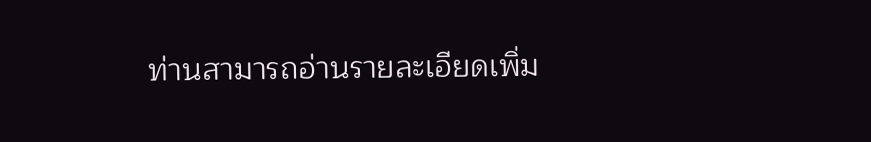ท่านสามารถอ่านรายละเอียดเพิ่ม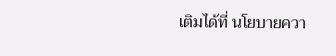เติมได้ที่ นโยบายควา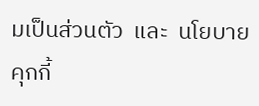มเป็นส่วนตัว  และ  นโยบายคุกกี้